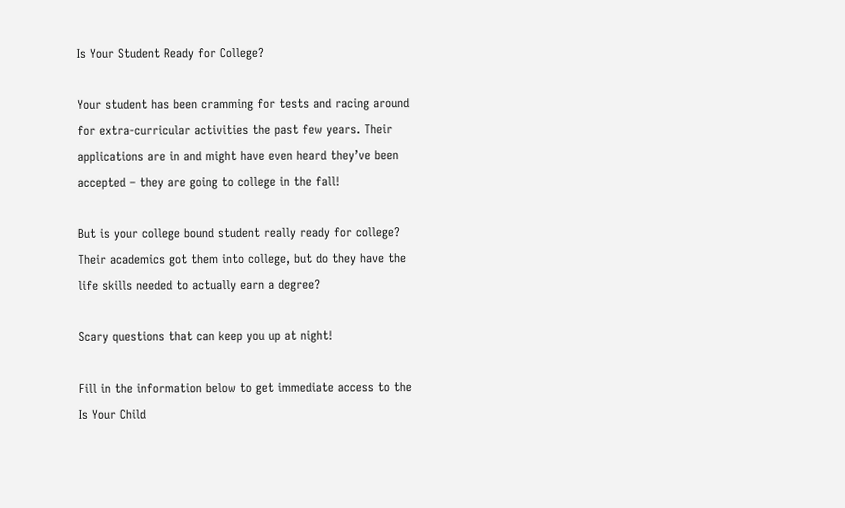Is Your Student Ready for College?

Your student has been cramming for tests and racing around for extra-curricular activities the past few years. Their applications are in and might have even heard they’ve been accepted – they are going to college in the fall!

But is your college bound student really ready for college? Their academics got them into college, but do they have the life skills needed to actually earn a degree?

Scary questions that can keep you up at night!

Fill in the information below to get immediate access to the Is Your Child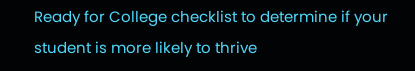Ready for College checklist to determine if your student is more likely to thrive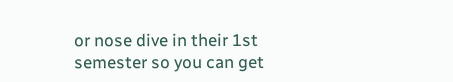or nose dive in their 1st semester so you can get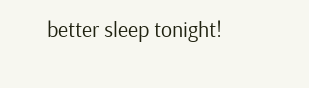better sleep tonight!